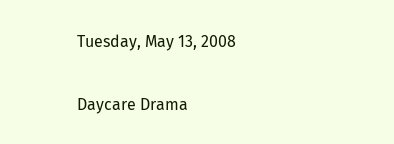Tuesday, May 13, 2008

Daycare Drama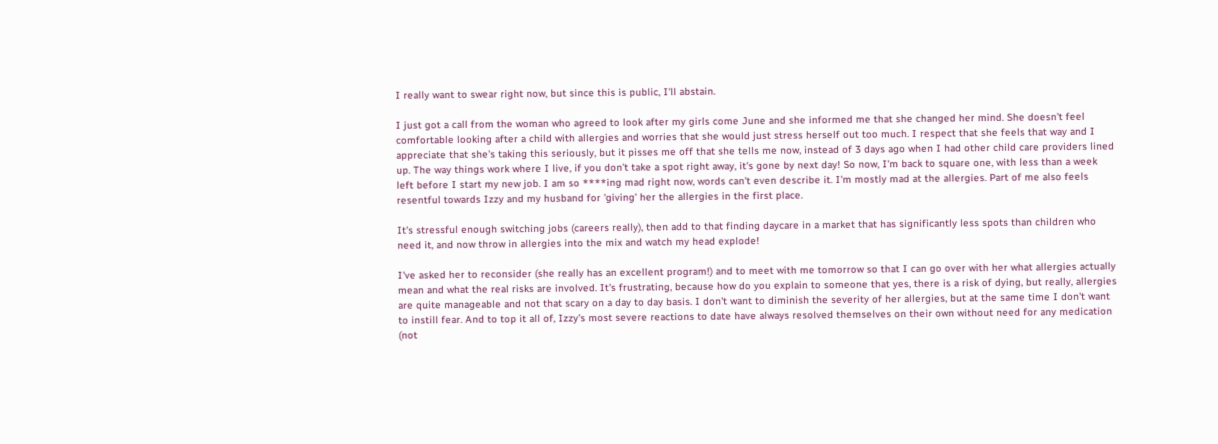I really want to swear right now, but since this is public, I'll abstain.

I just got a call from the woman who agreed to look after my girls come June and she informed me that she changed her mind. She doesn't feel comfortable looking after a child with allergies and worries that she would just stress herself out too much. I respect that she feels that way and I appreciate that she's taking this seriously, but it pisses me off that she tells me now, instead of 3 days ago when I had other child care providers lined up. The way things work where I live, if you don't take a spot right away, it's gone by next day! So now, I'm back to square one, with less than a week left before I start my new job. I am so ****ing mad right now, words can't even describe it. I'm mostly mad at the allergies. Part of me also feels resentful towards Izzy and my husband for 'giving' her the allergies in the first place.

It's stressful enough switching jobs (careers really), then add to that finding daycare in a market that has significantly less spots than children who need it, and now throw in allergies into the mix and watch my head explode!

I've asked her to reconsider (she really has an excellent program!) and to meet with me tomorrow so that I can go over with her what allergies actually mean and what the real risks are involved. It's frustrating, because how do you explain to someone that yes, there is a risk of dying, but really, allergies are quite manageable and not that scary on a day to day basis. I don't want to diminish the severity of her allergies, but at the same time I don't want to instill fear. And to top it all of, Izzy's most severe reactions to date have always resolved themselves on their own without need for any medication (not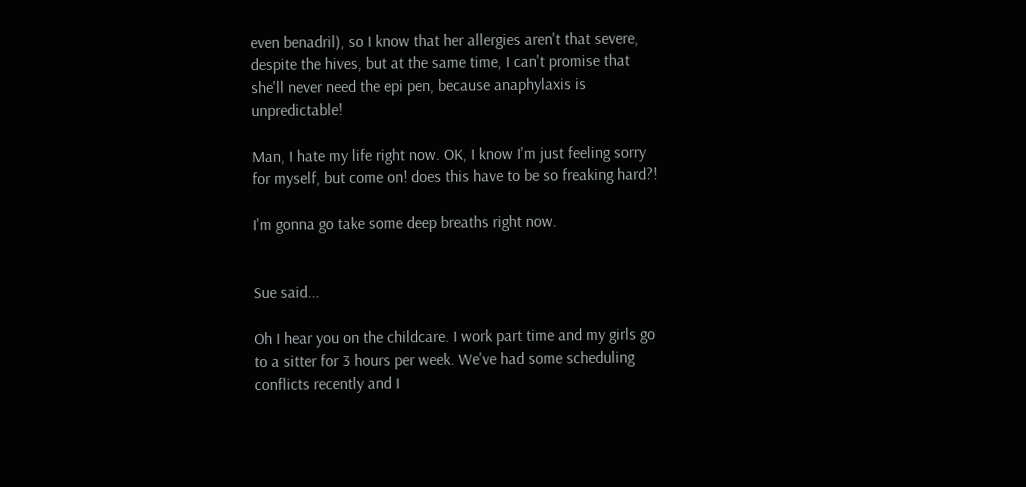even benadril), so I know that her allergies aren't that severe, despite the hives, but at the same time, I can't promise that she'll never need the epi pen, because anaphylaxis is unpredictable!

Man, I hate my life right now. OK, I know I'm just feeling sorry for myself, but come on! does this have to be so freaking hard?!

I'm gonna go take some deep breaths right now.


Sue said...

Oh I hear you on the childcare. I work part time and my girls go to a sitter for 3 hours per week. We've had some scheduling conflicts recently and I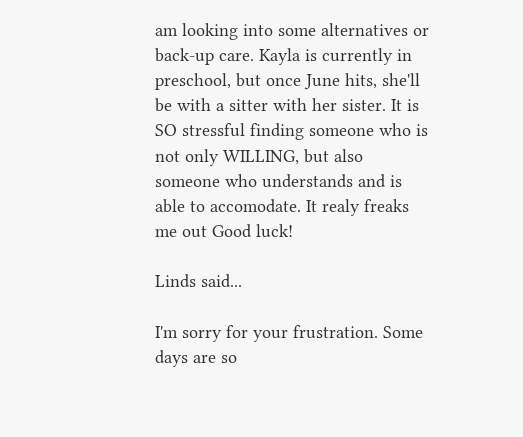am looking into some alternatives or back-up care. Kayla is currently in preschool, but once June hits, she'll be with a sitter with her sister. It is SO stressful finding someone who is not only WILLING, but also someone who understands and is able to accomodate. It realy freaks me out Good luck!

Linds said...

I'm sorry for your frustration. Some days are so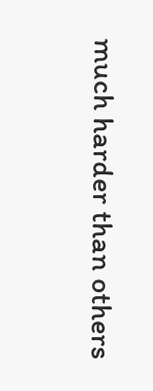much harder than others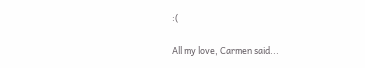:(

All my love, Carmen said...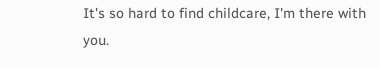It's so hard to find childcare, I'm there with you.